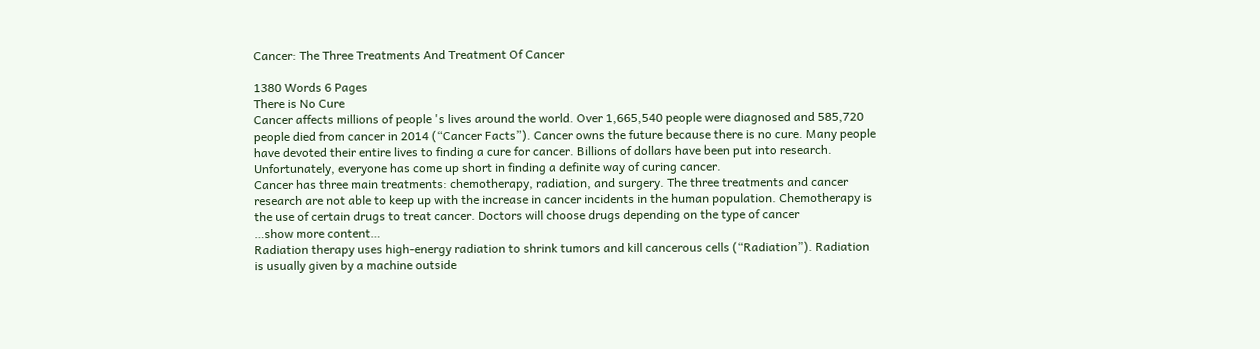Cancer: The Three Treatments And Treatment Of Cancer

1380 Words 6 Pages
There is No Cure
Cancer affects millions of people 's lives around the world. Over 1,665,540 people were diagnosed and 585,720 people died from cancer in 2014 (“Cancer Facts”). Cancer owns the future because there is no cure. Many people have devoted their entire lives to finding a cure for cancer. Billions of dollars have been put into research. Unfortunately, everyone has come up short in finding a definite way of curing cancer.
Cancer has three main treatments: chemotherapy, radiation, and surgery. The three treatments and cancer research are not able to keep up with the increase in cancer incidents in the human population. Chemotherapy is the use of certain drugs to treat cancer. Doctors will choose drugs depending on the type of cancer
…show more content…
Radiation therapy uses high-energy radiation to shrink tumors and kill cancerous cells (“Radiation”). Radiation is usually given by a machine outside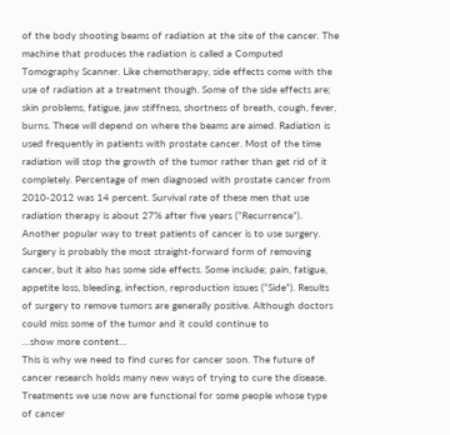of the body shooting beams of radiation at the site of the cancer. The machine that produces the radiation is called a Computed Tomography Scanner. Like chemotherapy, side effects come with the use of radiation at a treatment though. Some of the side effects are; skin problems, fatigue, jaw stiffness, shortness of breath, cough, fever, burns. These will depend on where the beams are aimed. Radiation is used frequently in patients with prostate cancer. Most of the time radiation will stop the growth of the tumor rather than get rid of it completely. Percentage of men diagnosed with prostate cancer from 2010-2012 was 14 percent. Survival rate of these men that use radiation therapy is about 27% after five years (“Recurrence”).
Another popular way to treat patients of cancer is to use surgery. Surgery is probably the most straight-forward form of removing cancer, but it also has some side effects. Some include; pain, fatigue, appetite loss, bleeding, infection, reproduction issues (“Side”). Results of surgery to remove tumors are generally positive. Although doctors could miss some of the tumor and it could continue to
…show more content…
This is why we need to find cures for cancer soon. The future of cancer research holds many new ways of trying to cure the disease. Treatments we use now are functional for some people whose type of cancer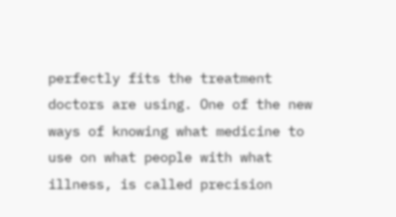perfectly fits the treatment doctors are using. One of the new ways of knowing what medicine to use on what people with what illness, is called precision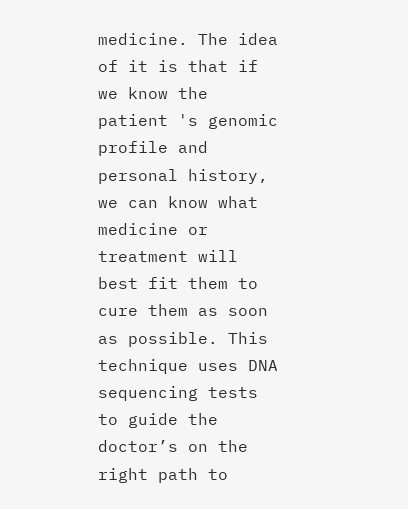medicine. The idea of it is that if we know the patient 's genomic profile and personal history, we can know what medicine or treatment will best fit them to cure them as soon as possible. This technique uses DNA sequencing tests to guide the doctor’s on the right path to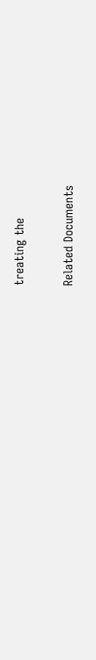treating the

Related Documents